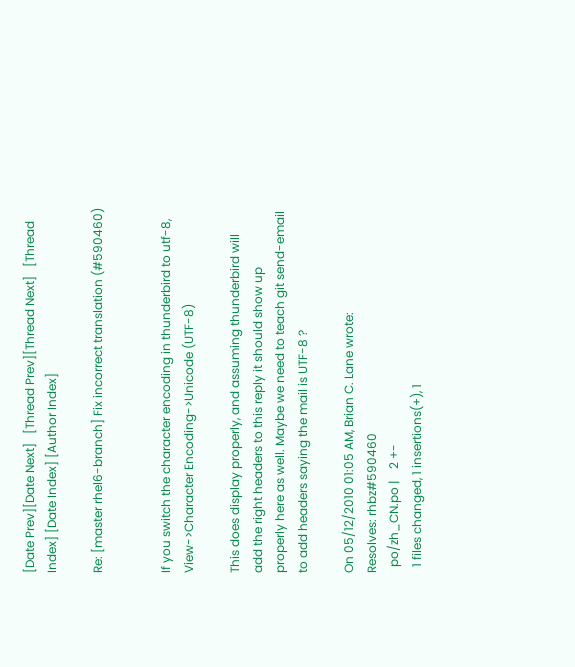[Date Prev][Date Next]   [Thread Prev][Thread Next]   [Thread Index] [Date Index] [Author Index]

Re: [master rhel6-branch] Fix incorrect translation (#590460)


If you switch the character encoding in thunderbird to utf-8,
View->Character Encoding->Unicode (UTF-8)

This does display properly, and assuming thunderbird will
add the right headers to this reply it should show up
properly here as well. Maybe we need to teach git send-email
to add headers saying the mail is UTF-8 ?

On 05/12/2010 01:05 AM, Brian C. Lane wrote:
Resolves: rhbz#590460
  po/zh_CN.po |    2 +-
  1 files changed, 1 insertions(+), 1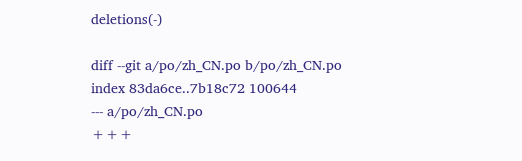deletions(-)

diff --git a/po/zh_CN.po b/po/zh_CN.po
index 83da6ce..7b18c72 100644
--- a/po/zh_CN.po
+++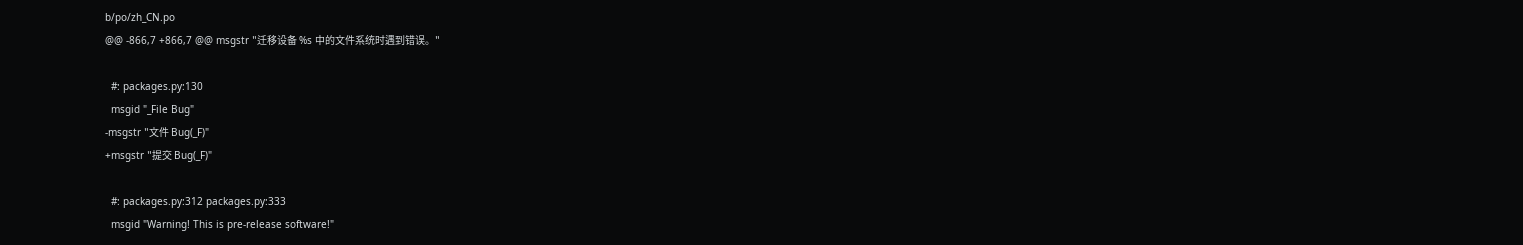b/po/zh_CN.po
@@ -866,7 +866,7 @@ msgstr "迁移设备 %s 中的文件系统时遇到错误。"

  #: packages.py:130
  msgid "_File Bug"
-msgstr "文件 Bug(_F)"
+msgstr "提交 Bug(_F)"

  #: packages.py:312 packages.py:333
  msgid "Warning! This is pre-release software!"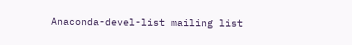Anaconda-devel-list mailing list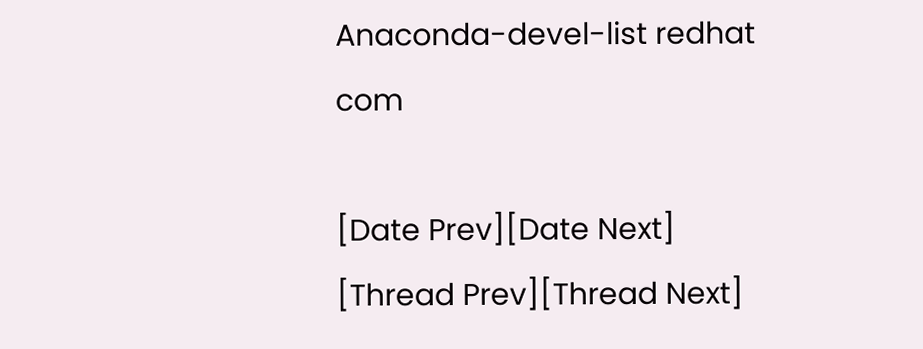Anaconda-devel-list redhat com

[Date Prev][Date Next]   [Thread Prev][Thread Next]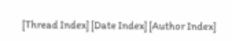[Thread Index] [Date Index] [Author Index]